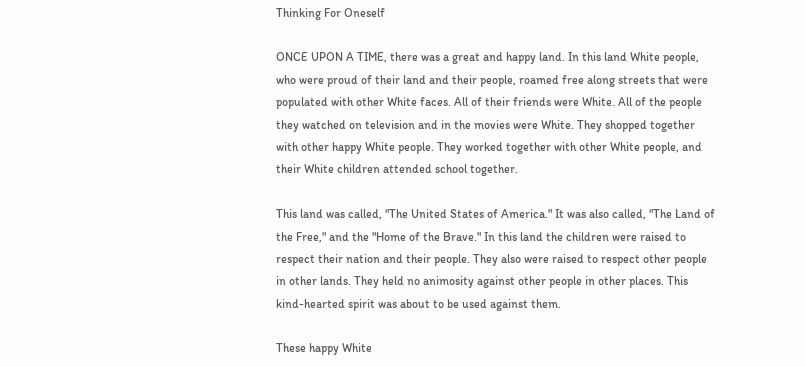Thinking For Oneself

ONCE UPON A TIME, there was a great and happy land. In this land White people, who were proud of their land and their people, roamed free along streets that were populated with other White faces. All of their friends were White. All of the people they watched on television and in the movies were White. They shopped together with other happy White people. They worked together with other White people, and their White children attended school together.

This land was called, "The United States of America." It was also called, "The Land of the Free," and the "Home of the Brave." In this land the children were raised to respect their nation and their people. They also were raised to respect other people in other lands. They held no animosity against other people in other places. This kind-hearted spirit was about to be used against them.

These happy White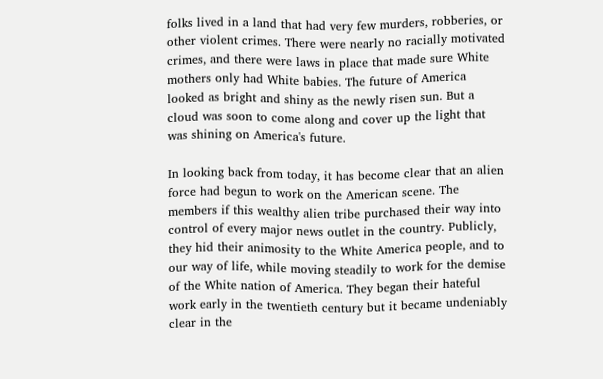folks lived in a land that had very few murders, robberies, or other violent crimes. There were nearly no racially motivated crimes, and there were laws in place that made sure White mothers only had White babies. The future of America looked as bright and shiny as the newly risen sun. But a cloud was soon to come along and cover up the light that was shining on America's future.

In looking back from today, it has become clear that an alien force had begun to work on the American scene. The members if this wealthy alien tribe purchased their way into control of every major news outlet in the country. Publicly, they hid their animosity to the White America people, and to our way of life, while moving steadily to work for the demise of the White nation of America. They began their hateful work early in the twentieth century but it became undeniably clear in the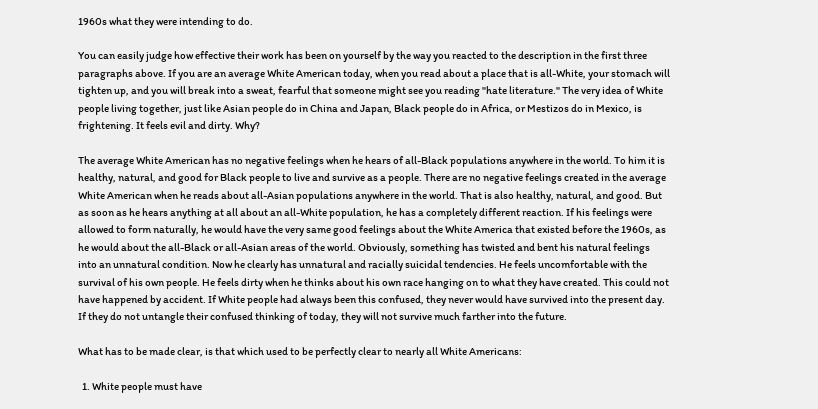1960s what they were intending to do.

You can easily judge how effective their work has been on yourself by the way you reacted to the description in the first three paragraphs above. If you are an average White American today, when you read about a place that is all-White, your stomach will tighten up, and you will break into a sweat, fearful that someone might see you reading "hate literature." The very idea of White people living together, just like Asian people do in China and Japan, Black people do in Africa, or Mestizos do in Mexico, is frightening. It feels evil and dirty. Why?

The average White American has no negative feelings when he hears of all-Black populations anywhere in the world. To him it is healthy, natural, and good for Black people to live and survive as a people. There are no negative feelings created in the average White American when he reads about all-Asian populations anywhere in the world. That is also healthy, natural, and good. But as soon as he hears anything at all about an all-White population, he has a completely different reaction. If his feelings were allowed to form naturally, he would have the very same good feelings about the White America that existed before the 1960s, as he would about the all-Black or all-Asian areas of the world. Obviously, something has twisted and bent his natural feelings into an unnatural condition. Now he clearly has unnatural and racially suicidal tendencies. He feels uncomfortable with the survival of his own people. He feels dirty when he thinks about his own race hanging on to what they have created. This could not have happened by accident. If White people had always been this confused, they never would have survived into the present day. If they do not untangle their confused thinking of today, they will not survive much farther into the future.

What has to be made clear, is that which used to be perfectly clear to nearly all White Americans:

  1. White people must have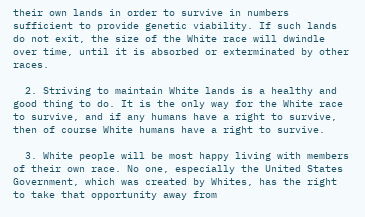their own lands in order to survive in numbers sufficient to provide genetic viability. If such lands do not exit, the size of the White race will dwindle over time, until it is absorbed or exterminated by other races.

  2. Striving to maintain White lands is a healthy and good thing to do. It is the only way for the White race to survive, and if any humans have a right to survive, then of course White humans have a right to survive.

  3. White people will be most happy living with members of their own race. No one, especially the United States Government, which was created by Whites, has the right to take that opportunity away from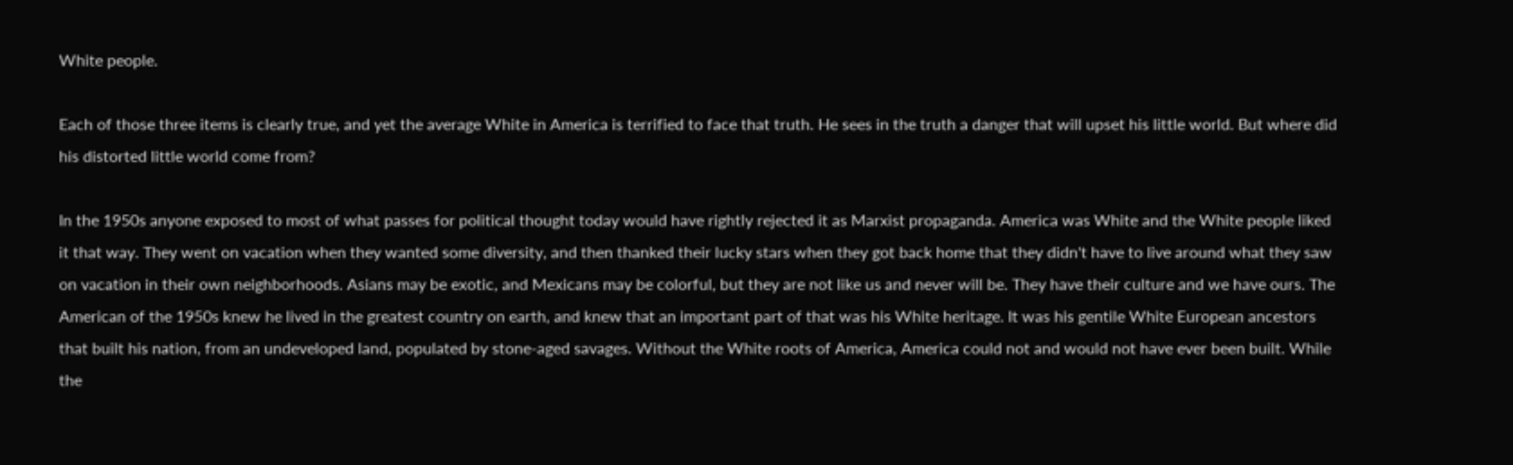White people.

Each of those three items is clearly true, and yet the average White in America is terrified to face that truth. He sees in the truth a danger that will upset his little world. But where did his distorted little world come from?

In the 1950s anyone exposed to most of what passes for political thought today would have rightly rejected it as Marxist propaganda. America was White and the White people liked it that way. They went on vacation when they wanted some diversity, and then thanked their lucky stars when they got back home that they didn't have to live around what they saw on vacation in their own neighborhoods. Asians may be exotic, and Mexicans may be colorful, but they are not like us and never will be. They have their culture and we have ours. The American of the 1950s knew he lived in the greatest country on earth, and knew that an important part of that was his White heritage. It was his gentile White European ancestors that built his nation, from an undeveloped land, populated by stone-aged savages. Without the White roots of America, America could not and would not have ever been built. While the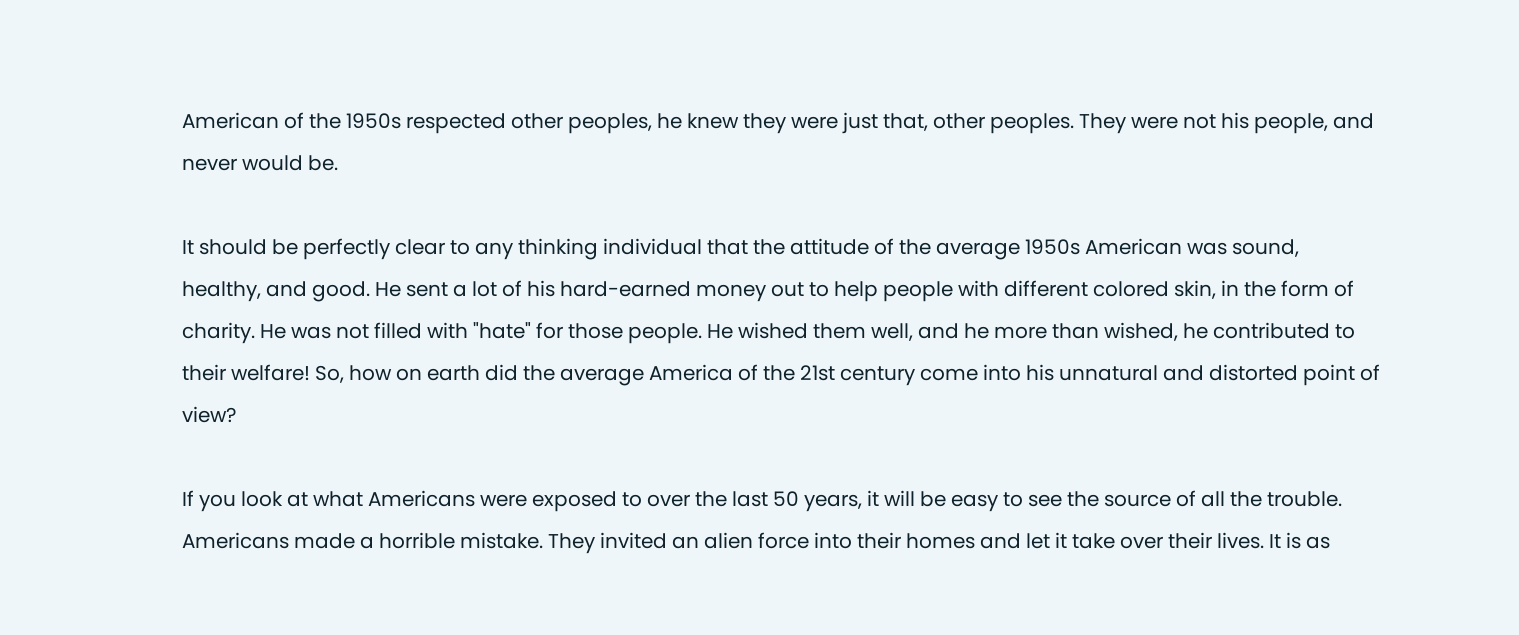American of the 1950s respected other peoples, he knew they were just that, other peoples. They were not his people, and never would be.

It should be perfectly clear to any thinking individual that the attitude of the average 1950s American was sound, healthy, and good. He sent a lot of his hard-earned money out to help people with different colored skin, in the form of charity. He was not filled with "hate" for those people. He wished them well, and he more than wished, he contributed to their welfare! So, how on earth did the average America of the 21st century come into his unnatural and distorted point of view?

If you look at what Americans were exposed to over the last 50 years, it will be easy to see the source of all the trouble. Americans made a horrible mistake. They invited an alien force into their homes and let it take over their lives. It is as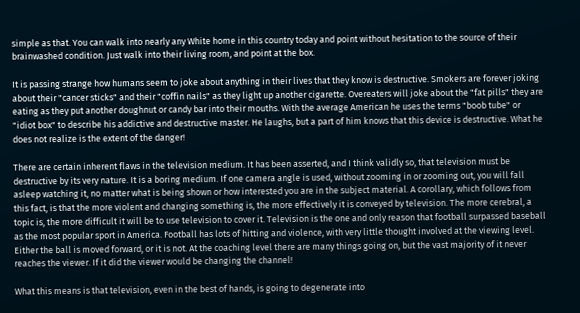simple as that. You can walk into nearly any White home in this country today and point without hesitation to the source of their brainwashed condition. Just walk into their living room, and point at the box.

It is passing strange how humans seem to joke about anything in their lives that they know is destructive. Smokers are forever joking about their "cancer sticks" and their "coffin nails" as they light up another cigarette. Overeaters will joke about the "fat pills" they are eating as they put another doughnut or candy bar into their mouths. With the average American he uses the terms "boob tube" or "idiot box" to describe his addictive and destructive master. He laughs, but a part of him knows that this device is destructive. What he does not realize is the extent of the danger!

There are certain inherent flaws in the television medium. It has been asserted, and I think validly so, that television must be destructive by its very nature. It is a boring medium. If one camera angle is used, without zooming in or zooming out, you will fall asleep watching it, no matter what is being shown or how interested you are in the subject material. A corollary, which follows from this fact, is that the more violent and changing something is, the more effectively it is conveyed by television. The more cerebral, a topic is, the more difficult it will be to use television to cover it. Television is the one and only reason that football surpassed baseball as the most popular sport in America. Football has lots of hitting and violence, with very little thought involved at the viewing level. Either the ball is moved forward, or it is not. At the coaching level there are many things going on, but the vast majority of it never reaches the viewer. If it did the viewer would be changing the channel!

What this means is that television, even in the best of hands, is going to degenerate into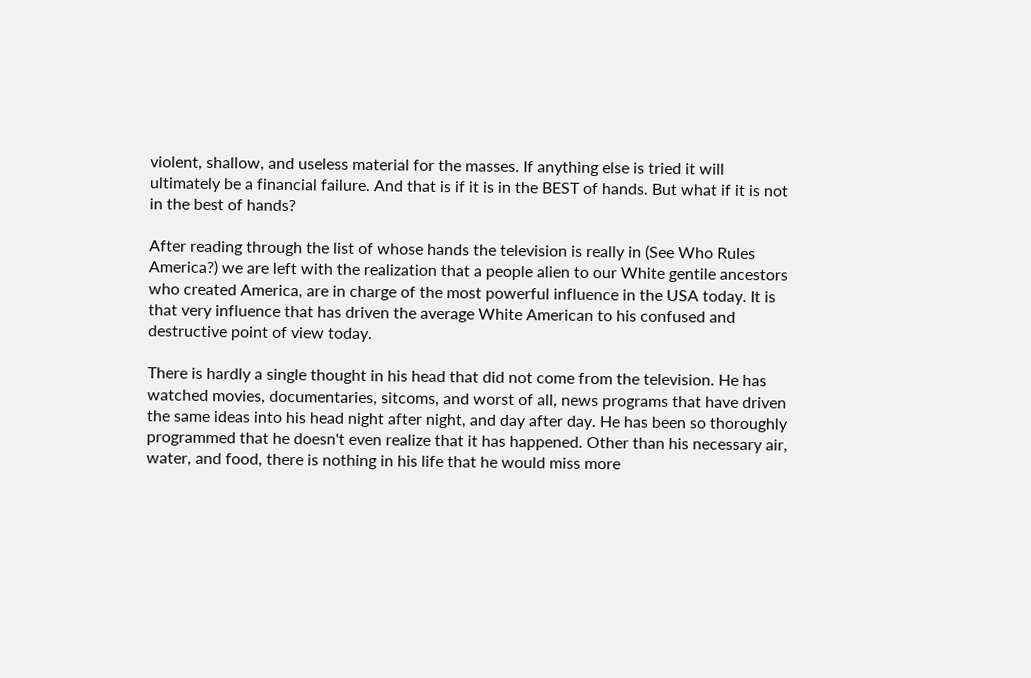violent, shallow, and useless material for the masses. If anything else is tried it will ultimately be a financial failure. And that is if it is in the BEST of hands. But what if it is not in the best of hands?

After reading through the list of whose hands the television is really in (See Who Rules America?) we are left with the realization that a people alien to our White gentile ancestors who created America, are in charge of the most powerful influence in the USA today. It is that very influence that has driven the average White American to his confused and destructive point of view today.

There is hardly a single thought in his head that did not come from the television. He has watched movies, documentaries, sitcoms, and worst of all, news programs that have driven the same ideas into his head night after night, and day after day. He has been so thoroughly programmed that he doesn't even realize that it has happened. Other than his necessary air, water, and food, there is nothing in his life that he would miss more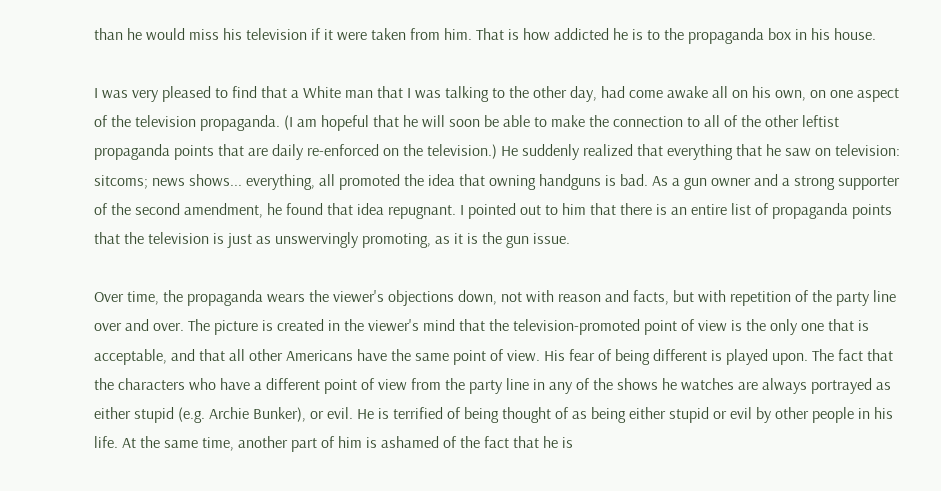than he would miss his television if it were taken from him. That is how addicted he is to the propaganda box in his house.

I was very pleased to find that a White man that I was talking to the other day, had come awake all on his own, on one aspect of the television propaganda. (I am hopeful that he will soon be able to make the connection to all of the other leftist propaganda points that are daily re-enforced on the television.) He suddenly realized that everything that he saw on television: sitcoms; news shows... everything, all promoted the idea that owning handguns is bad. As a gun owner and a strong supporter of the second amendment, he found that idea repugnant. I pointed out to him that there is an entire list of propaganda points that the television is just as unswervingly promoting, as it is the gun issue.

Over time, the propaganda wears the viewer's objections down, not with reason and facts, but with repetition of the party line over and over. The picture is created in the viewer's mind that the television-promoted point of view is the only one that is acceptable, and that all other Americans have the same point of view. His fear of being different is played upon. The fact that the characters who have a different point of view from the party line in any of the shows he watches are always portrayed as either stupid (e.g. Archie Bunker), or evil. He is terrified of being thought of as being either stupid or evil by other people in his life. At the same time, another part of him is ashamed of the fact that he is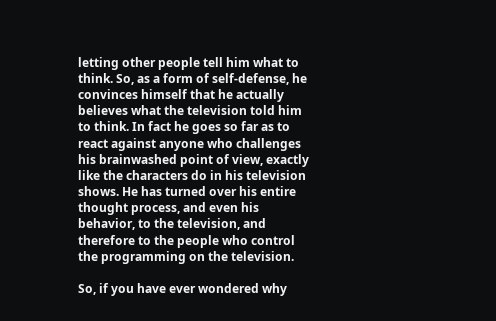letting other people tell him what to think. So, as a form of self-defense, he convinces himself that he actually believes what the television told him to think. In fact he goes so far as to react against anyone who challenges his brainwashed point of view, exactly like the characters do in his television shows. He has turned over his entire thought process, and even his behavior, to the television, and therefore to the people who control the programming on the television.

So, if you have ever wondered why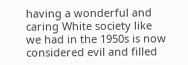having a wonderful and caring White society like we had in the 1950s is now considered evil and filled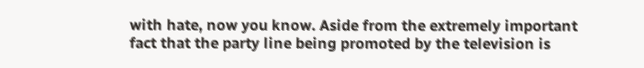with hate, now you know. Aside from the extremely important fact that the party line being promoted by the television is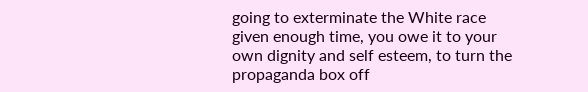going to exterminate the White race given enough time, you owe it to your own dignity and self esteem, to turn the propaganda box off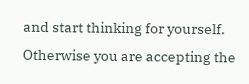and start thinking for yourself. Otherwise you are accepting the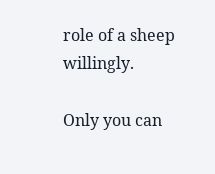role of a sheep willingly.

Only you can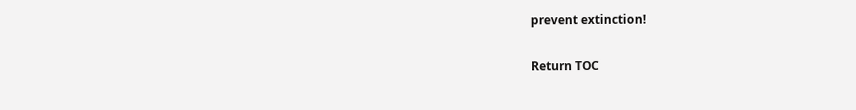prevent extinction!

Return TOC